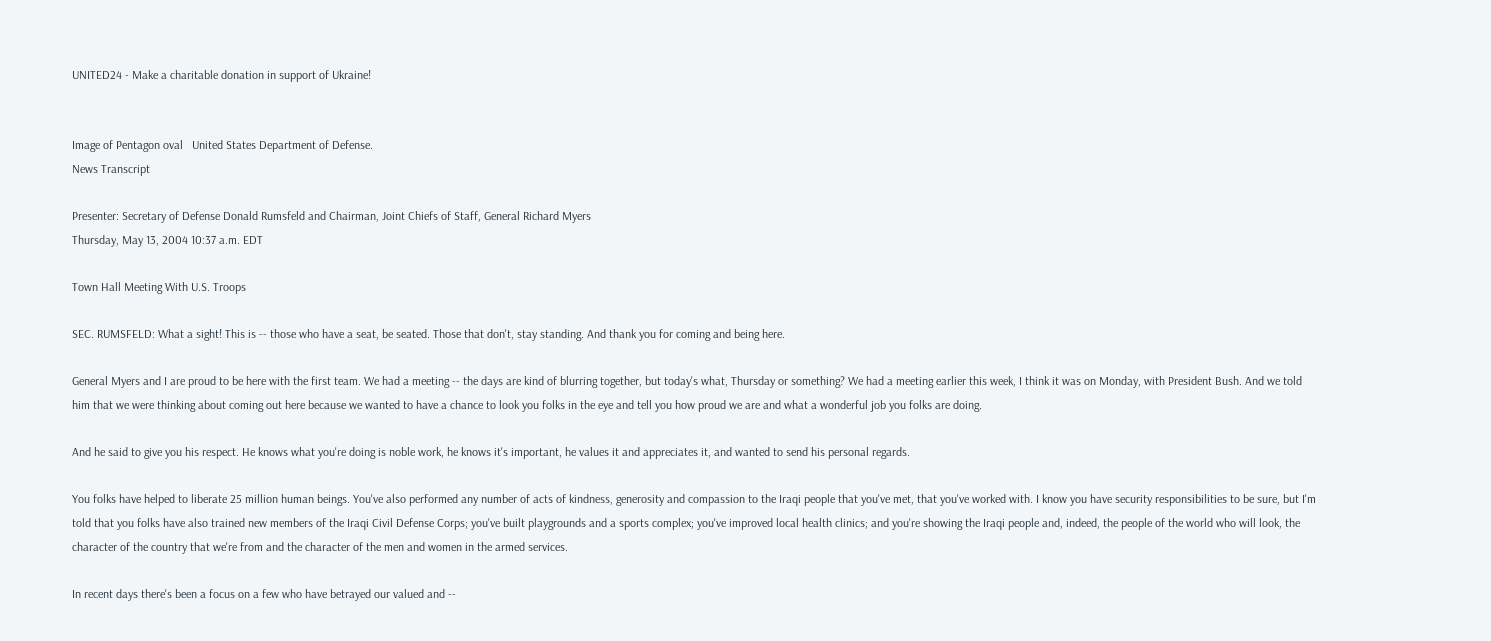UNITED24 - Make a charitable donation in support of Ukraine!


Image of Pentagon oval   United States Department of Defense.
News Transcript

Presenter: Secretary of Defense Donald Rumsfeld and Chairman, Joint Chiefs of Staff, General Richard Myers
Thursday, May 13, 2004 10:37 a.m. EDT

Town Hall Meeting With U.S. Troops

SEC. RUMSFELD: What a sight! This is -- those who have a seat, be seated. Those that don't, stay standing. And thank you for coming and being here.

General Myers and I are proud to be here with the first team. We had a meeting -- the days are kind of blurring together, but today's what, Thursday or something? We had a meeting earlier this week, I think it was on Monday, with President Bush. And we told him that we were thinking about coming out here because we wanted to have a chance to look you folks in the eye and tell you how proud we are and what a wonderful job you folks are doing.

And he said to give you his respect. He knows what you're doing is noble work, he knows it's important, he values it and appreciates it, and wanted to send his personal regards.

You folks have helped to liberate 25 million human beings. You've also performed any number of acts of kindness, generosity and compassion to the Iraqi people that you've met, that you've worked with. I know you have security responsibilities to be sure, but I'm told that you folks have also trained new members of the Iraqi Civil Defense Corps; you've built playgrounds and a sports complex; you've improved local health clinics; and you're showing the Iraqi people and, indeed, the people of the world who will look, the character of the country that we're from and the character of the men and women in the armed services.

In recent days there's been a focus on a few who have betrayed our valued and --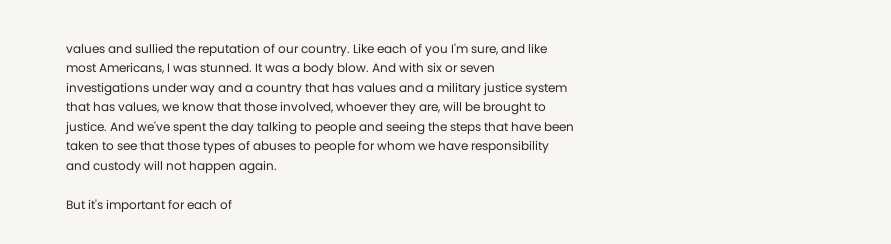values and sullied the reputation of our country. Like each of you I'm sure, and like most Americans, I was stunned. It was a body blow. And with six or seven investigations under way and a country that has values and a military justice system that has values, we know that those involved, whoever they are, will be brought to justice. And we've spent the day talking to people and seeing the steps that have been taken to see that those types of abuses to people for whom we have responsibility and custody will not happen again.

But it's important for each of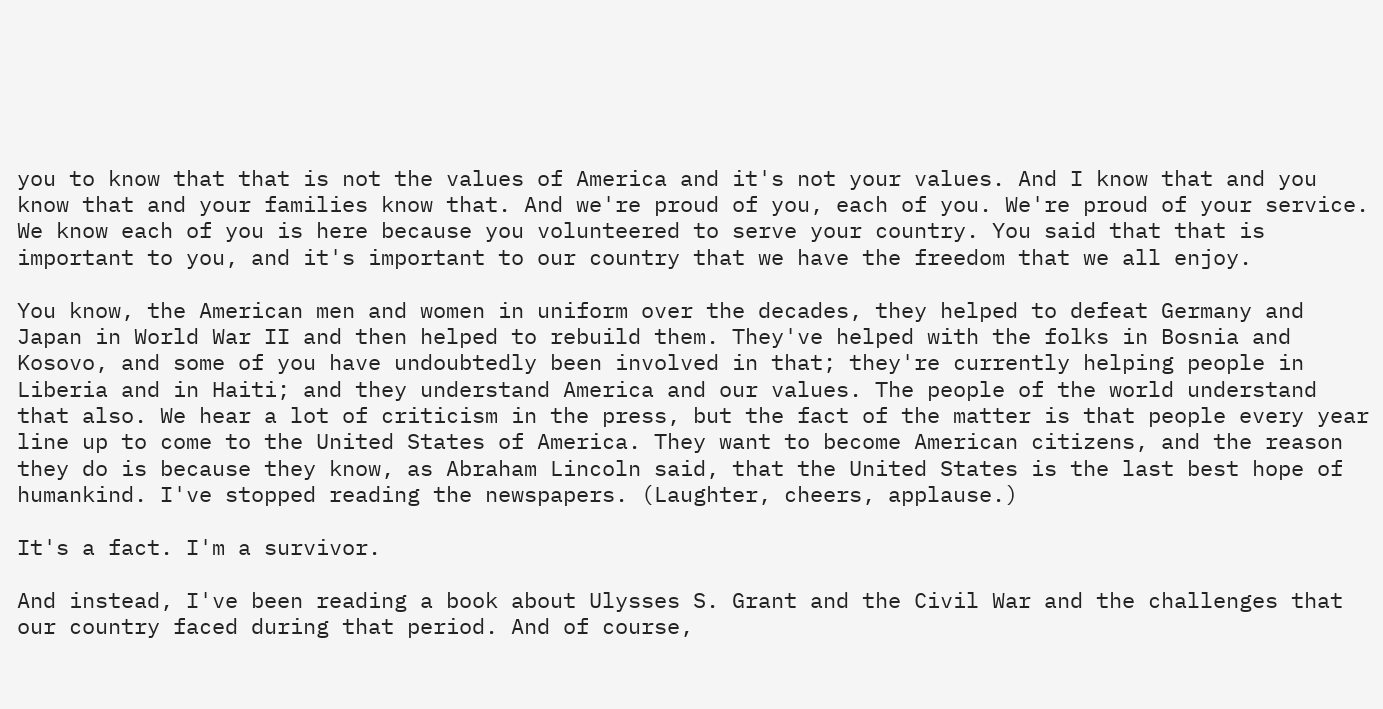you to know that that is not the values of America and it's not your values. And I know that and you know that and your families know that. And we're proud of you, each of you. We're proud of your service. We know each of you is here because you volunteered to serve your country. You said that that is important to you, and it's important to our country that we have the freedom that we all enjoy.

You know, the American men and women in uniform over the decades, they helped to defeat Germany and Japan in World War II and then helped to rebuild them. They've helped with the folks in Bosnia and Kosovo, and some of you have undoubtedly been involved in that; they're currently helping people in Liberia and in Haiti; and they understand America and our values. The people of the world understand that also. We hear a lot of criticism in the press, but the fact of the matter is that people every year line up to come to the United States of America. They want to become American citizens, and the reason they do is because they know, as Abraham Lincoln said, that the United States is the last best hope of humankind. I've stopped reading the newspapers. (Laughter, cheers, applause.)

It's a fact. I'm a survivor.

And instead, I've been reading a book about Ulysses S. Grant and the Civil War and the challenges that our country faced during that period. And of course,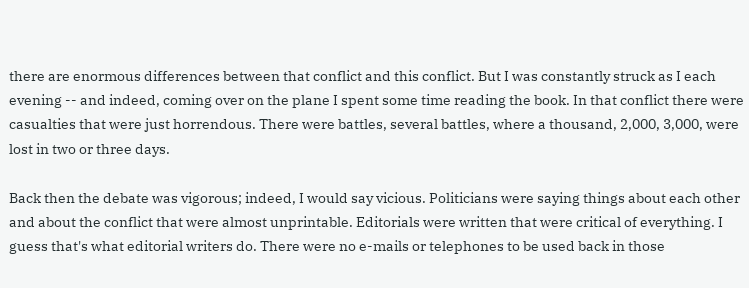there are enormous differences between that conflict and this conflict. But I was constantly struck as I each evening -- and indeed, coming over on the plane I spent some time reading the book. In that conflict there were casualties that were just horrendous. There were battles, several battles, where a thousand, 2,000, 3,000, were lost in two or three days.

Back then the debate was vigorous; indeed, I would say vicious. Politicians were saying things about each other and about the conflict that were almost unprintable. Editorials were written that were critical of everything. I guess that's what editorial writers do. There were no e-mails or telephones to be used back in those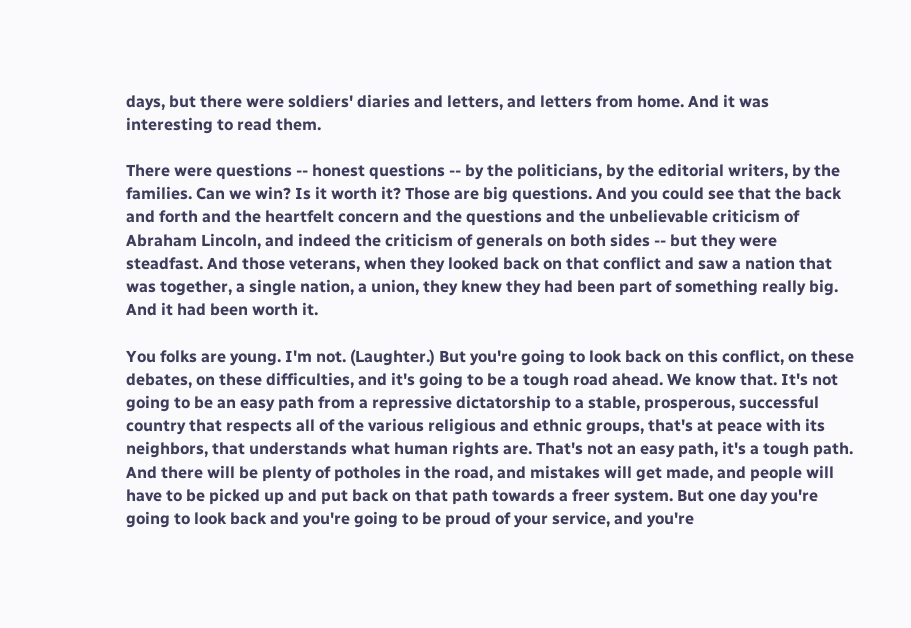days, but there were soldiers' diaries and letters, and letters from home. And it was interesting to read them.

There were questions -- honest questions -- by the politicians, by the editorial writers, by the families. Can we win? Is it worth it? Those are big questions. And you could see that the back and forth and the heartfelt concern and the questions and the unbelievable criticism of Abraham Lincoln, and indeed the criticism of generals on both sides -- but they were steadfast. And those veterans, when they looked back on that conflict and saw a nation that was together, a single nation, a union, they knew they had been part of something really big. And it had been worth it.

You folks are young. I'm not. (Laughter.) But you're going to look back on this conflict, on these debates, on these difficulties, and it's going to be a tough road ahead. We know that. It's not going to be an easy path from a repressive dictatorship to a stable, prosperous, successful country that respects all of the various religious and ethnic groups, that's at peace with its neighbors, that understands what human rights are. That's not an easy path, it's a tough path. And there will be plenty of potholes in the road, and mistakes will get made, and people will have to be picked up and put back on that path towards a freer system. But one day you're going to look back and you're going to be proud of your service, and you're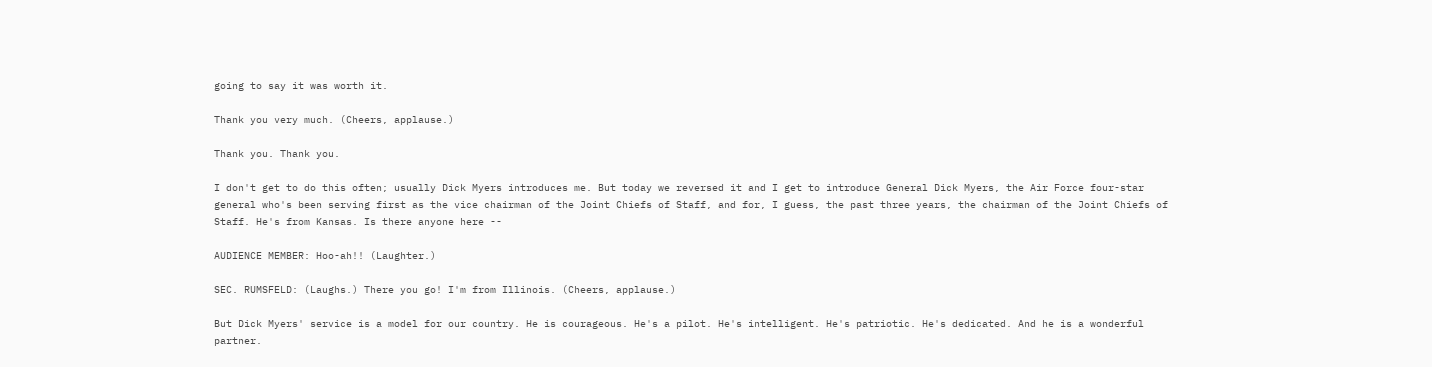going to say it was worth it.

Thank you very much. (Cheers, applause.)

Thank you. Thank you.

I don't get to do this often; usually Dick Myers introduces me. But today we reversed it and I get to introduce General Dick Myers, the Air Force four-star general who's been serving first as the vice chairman of the Joint Chiefs of Staff, and for, I guess, the past three years, the chairman of the Joint Chiefs of Staff. He's from Kansas. Is there anyone here --

AUDIENCE MEMBER: Hoo-ah!! (Laughter.)

SEC. RUMSFELD: (Laughs.) There you go! I'm from Illinois. (Cheers, applause.)

But Dick Myers' service is a model for our country. He is courageous. He's a pilot. He's intelligent. He's patriotic. He's dedicated. And he is a wonderful partner.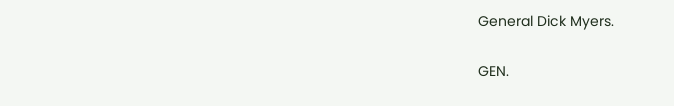General Dick Myers.

GEN.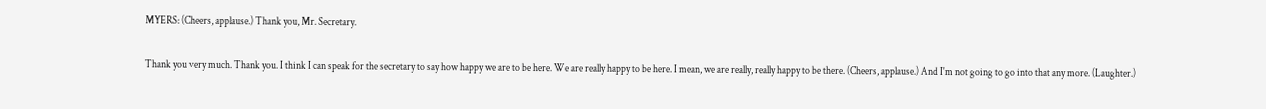MYERS: (Cheers, applause.) Thank you, Mr. Secretary.

Thank you very much. Thank you. I think I can speak for the secretary to say how happy we are to be here. We are really happy to be here. I mean, we are really, really happy to be there. (Cheers, applause.) And I'm not going to go into that any more. (Laughter.)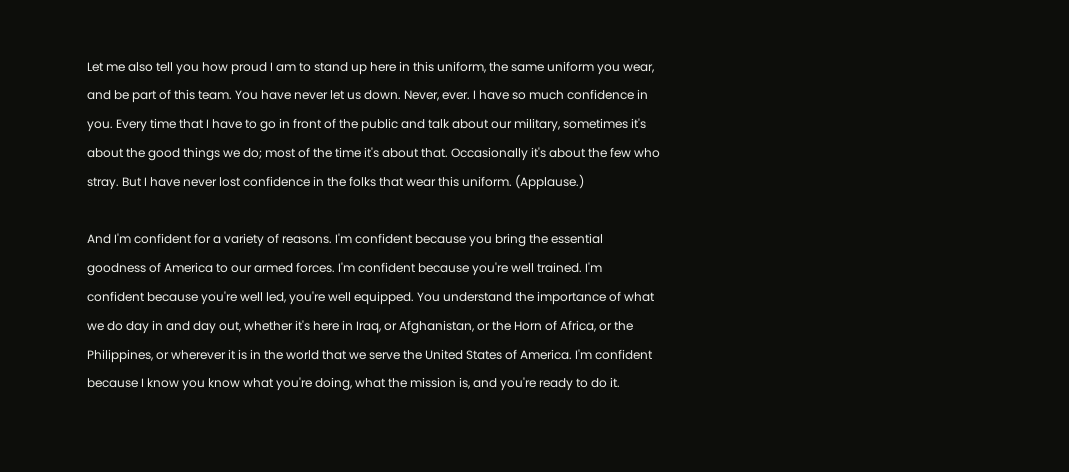Let me also tell you how proud I am to stand up here in this uniform, the same uniform you wear, and be part of this team. You have never let us down. Never, ever. I have so much confidence in you. Every time that I have to go in front of the public and talk about our military, sometimes it's about the good things we do; most of the time it's about that. Occasionally it's about the few who stray. But I have never lost confidence in the folks that wear this uniform. (Applause.)

And I'm confident for a variety of reasons. I'm confident because you bring the essential goodness of America to our armed forces. I'm confident because you're well trained. I'm confident because you're well led, you're well equipped. You understand the importance of what we do day in and day out, whether it's here in Iraq, or Afghanistan, or the Horn of Africa, or the Philippines, or wherever it is in the world that we serve the United States of America. I'm confident because I know you know what you're doing, what the mission is, and you're ready to do it.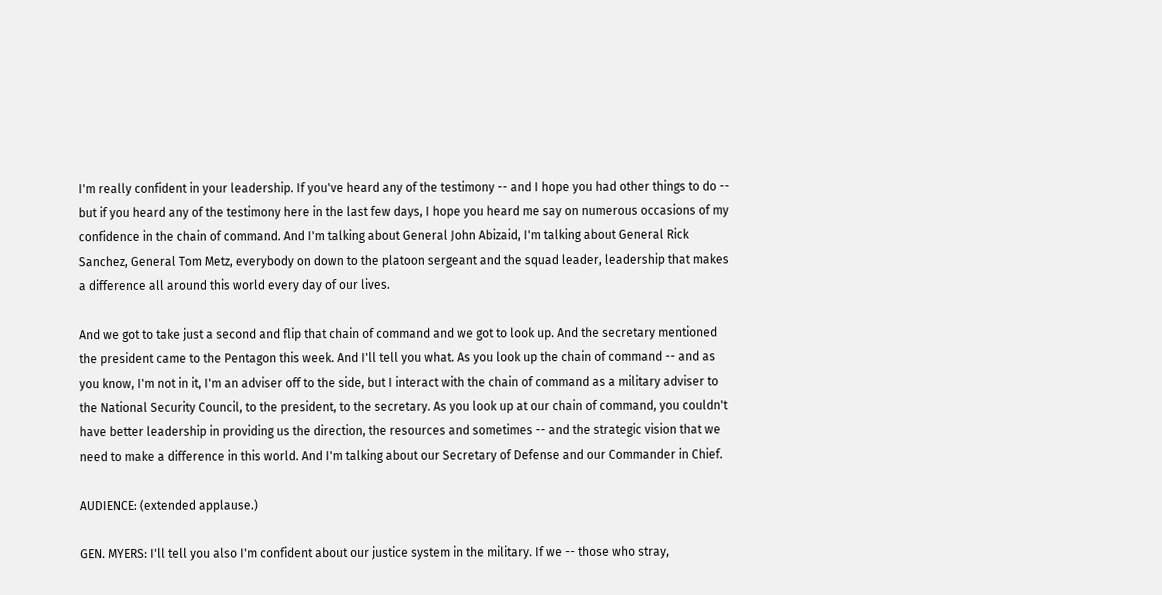I'm really confident in your leadership. If you've heard any of the testimony -- and I hope you had other things to do -- but if you heard any of the testimony here in the last few days, I hope you heard me say on numerous occasions of my confidence in the chain of command. And I'm talking about General John Abizaid, I'm talking about General Rick Sanchez, General Tom Metz, everybody on down to the platoon sergeant and the squad leader, leadership that makes a difference all around this world every day of our lives.

And we got to take just a second and flip that chain of command and we got to look up. And the secretary mentioned the president came to the Pentagon this week. And I'll tell you what. As you look up the chain of command -- and as you know, I'm not in it, I'm an adviser off to the side, but I interact with the chain of command as a military adviser to the National Security Council, to the president, to the secretary. As you look up at our chain of command, you couldn't have better leadership in providing us the direction, the resources and sometimes -- and the strategic vision that we need to make a difference in this world. And I'm talking about our Secretary of Defense and our Commander in Chief.

AUDIENCE: (extended applause.)

GEN. MYERS: I'll tell you also I'm confident about our justice system in the military. If we -- those who stray,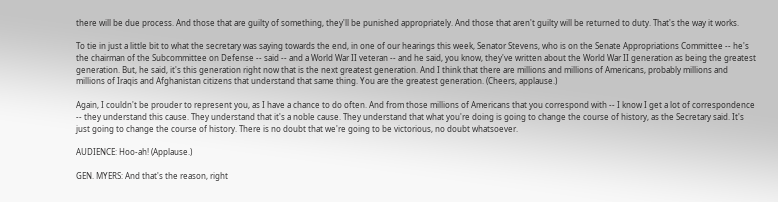there will be due process. And those that are guilty of something, they'll be punished appropriately. And those that aren't guilty will be returned to duty. That's the way it works.

To tie in just a little bit to what the secretary was saying towards the end, in one of our hearings this week, Senator Stevens, who is on the Senate Appropriations Committee -- he's the chairman of the Subcommittee on Defense -- said -- and a World War II veteran -- and he said, you know, they've written about the World War II generation as being the greatest generation. But, he said, it's this generation right now that is the next greatest generation. And I think that there are millions and millions of Americans, probably millions and millions of Iraqis and Afghanistan citizens that understand that same thing. You are the greatest generation. (Cheers, applause.)

Again, I couldn't be prouder to represent you, as I have a chance to do often. And from those millions of Americans that you correspond with -- I know I get a lot of correspondence -- they understand this cause. They understand that it's a noble cause. They understand that what you're doing is going to change the course of history, as the Secretary said. It's just going to change the course of history. There is no doubt that we're going to be victorious, no doubt whatsoever.

AUDIENCE: Hoo-ah! (Applause.)

GEN. MYERS: And that's the reason, right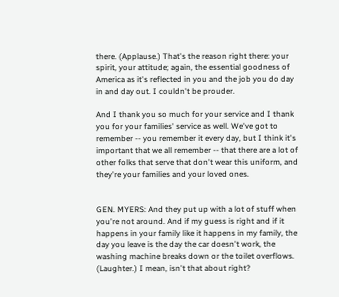there. (Applause.) That's the reason right there: your spirit, your attitude; again, the essential goodness of America as it's reflected in you and the job you do day in and day out. I couldn't be prouder.

And I thank you so much for your service and I thank you for your families' service as well. We've got to remember -- you remember it every day, but I think it's important that we all remember -- that there are a lot of other folks that serve that don't wear this uniform, and they're your families and your loved ones.


GEN. MYERS: And they put up with a lot of stuff when you're not around. And if my guess is right and if it happens in your family like it happens in my family, the day you leave is the day the car doesn't work, the washing machine breaks down or the toilet overflows. (Laughter.) I mean, isn't that about right?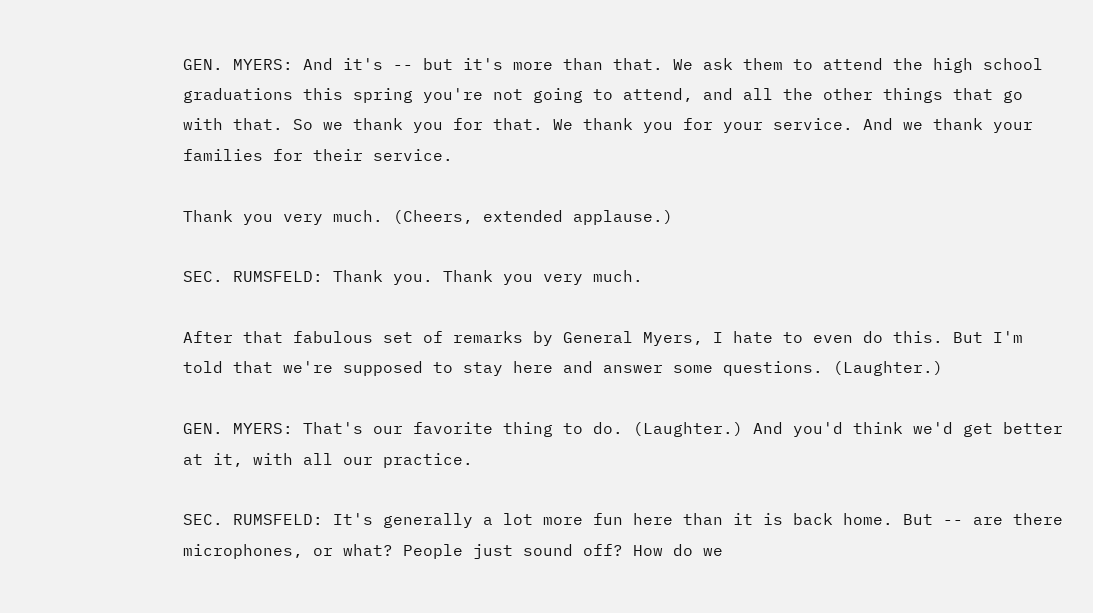GEN. MYERS: And it's -- but it's more than that. We ask them to attend the high school graduations this spring you're not going to attend, and all the other things that go with that. So we thank you for that. We thank you for your service. And we thank your families for their service.

Thank you very much. (Cheers, extended applause.)

SEC. RUMSFELD: Thank you. Thank you very much.

After that fabulous set of remarks by General Myers, I hate to even do this. But I'm told that we're supposed to stay here and answer some questions. (Laughter.)

GEN. MYERS: That's our favorite thing to do. (Laughter.) And you'd think we'd get better at it, with all our practice.

SEC. RUMSFELD: It's generally a lot more fun here than it is back home. But -- are there microphones, or what? People just sound off? How do we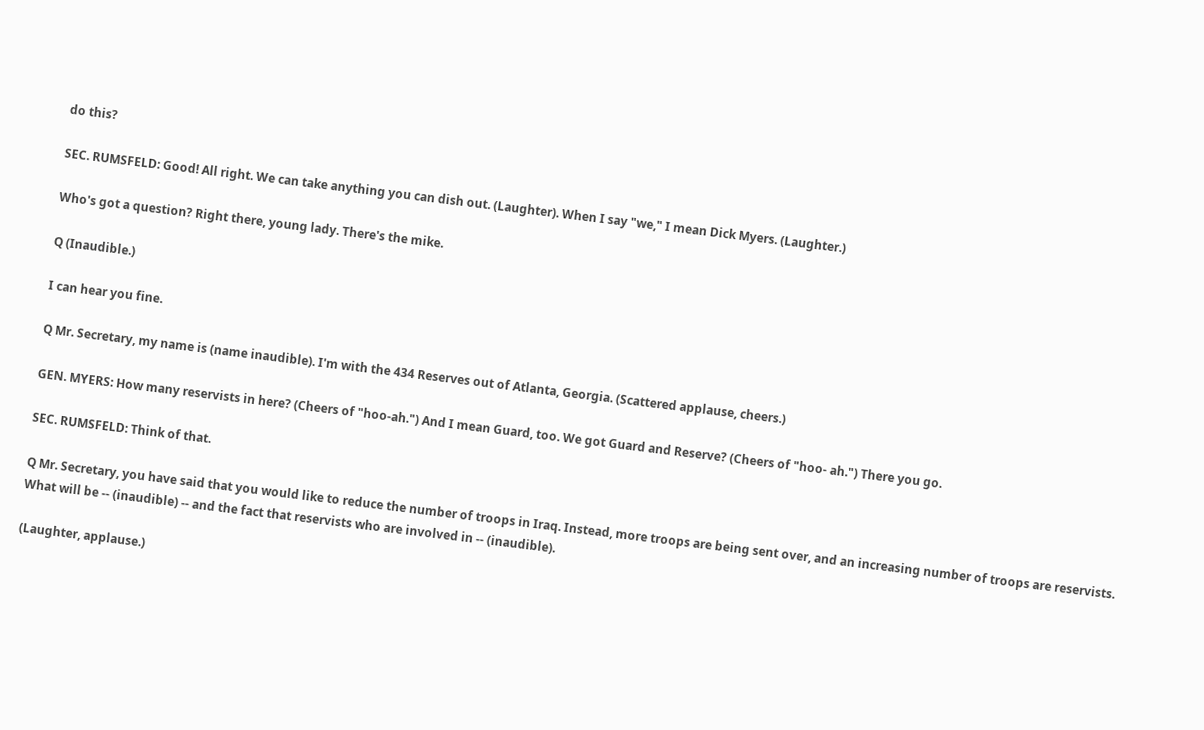do this?

SEC. RUMSFELD: Good! All right. We can take anything you can dish out. (Laughter). When I say "we," I mean Dick Myers. (Laughter.)

Who's got a question? Right there, young lady. There's the mike.

Q (Inaudible.)

I can hear you fine.

Q Mr. Secretary, my name is (name inaudible). I'm with the 434 Reserves out of Atlanta, Georgia. (Scattered applause, cheers.)

GEN. MYERS: How many reservists in here? (Cheers of "hoo-ah.") And I mean Guard, too. We got Guard and Reserve? (Cheers of "hoo- ah.") There you go.

SEC. RUMSFELD: Think of that.

Q Mr. Secretary, you have said that you would like to reduce the number of troops in Iraq. Instead, more troops are being sent over, and an increasing number of troops are reservists. What will be -- (inaudible) -- and the fact that reservists who are involved in -- (inaudible).

(Laughter, applause.)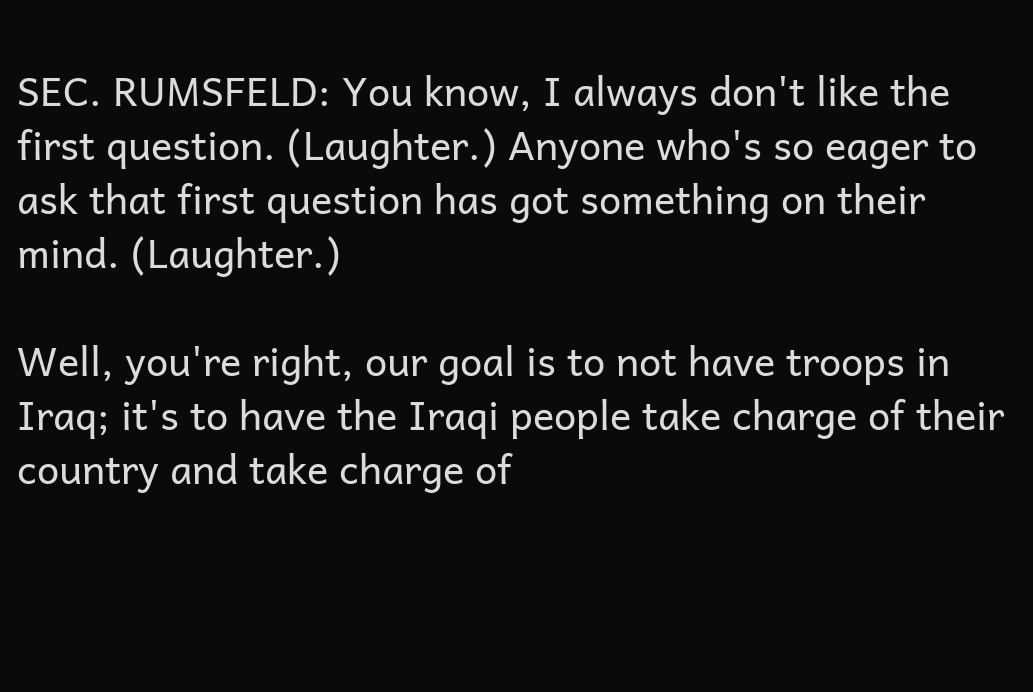SEC. RUMSFELD: You know, I always don't like the first question. (Laughter.) Anyone who's so eager to ask that first question has got something on their mind. (Laughter.)

Well, you're right, our goal is to not have troops in Iraq; it's to have the Iraqi people take charge of their country and take charge of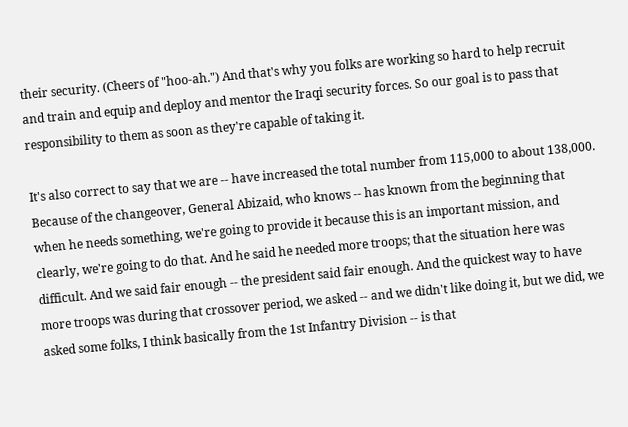their security. (Cheers of "hoo-ah.") And that's why you folks are working so hard to help recruit and train and equip and deploy and mentor the Iraqi security forces. So our goal is to pass that responsibility to them as soon as they're capable of taking it.

It's also correct to say that we are -- have increased the total number from 115,000 to about 138,000. Because of the changeover, General Abizaid, who knows -- has known from the beginning that when he needs something, we're going to provide it because this is an important mission, and clearly, we're going to do that. And he said he needed more troops; that the situation here was difficult. And we said fair enough -- the president said fair enough. And the quickest way to have more troops was during that crossover period, we asked -- and we didn't like doing it, but we did, we asked some folks, I think basically from the 1st Infantry Division -- is that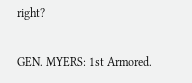right?

GEN. MYERS: 1st Armored.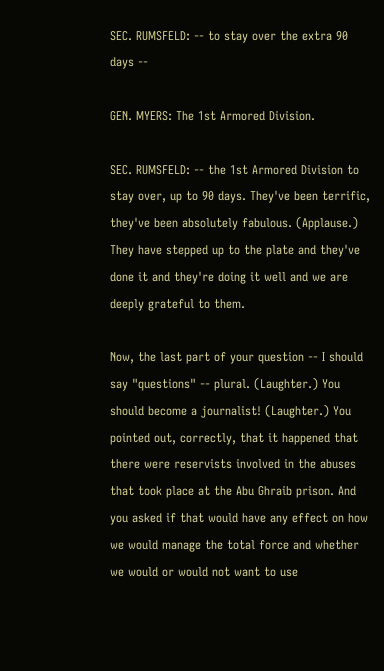SEC. RUMSFELD: -- to stay over the extra 90 days --

GEN. MYERS: The 1st Armored Division.

SEC. RUMSFELD: -- the 1st Armored Division to stay over, up to 90 days. They've been terrific, they've been absolutely fabulous. (Applause.) They have stepped up to the plate and they've done it and they're doing it well and we are deeply grateful to them.

Now, the last part of your question -- I should say "questions" -- plural. (Laughter.) You should become a journalist! (Laughter.) You pointed out, correctly, that it happened that there were reservists involved in the abuses that took place at the Abu Ghraib prison. And you asked if that would have any effect on how we would manage the total force and whether we would or would not want to use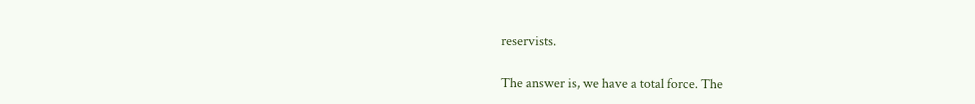reservists.

The answer is, we have a total force. The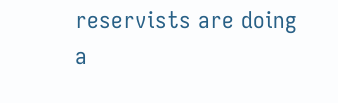reservists are doing a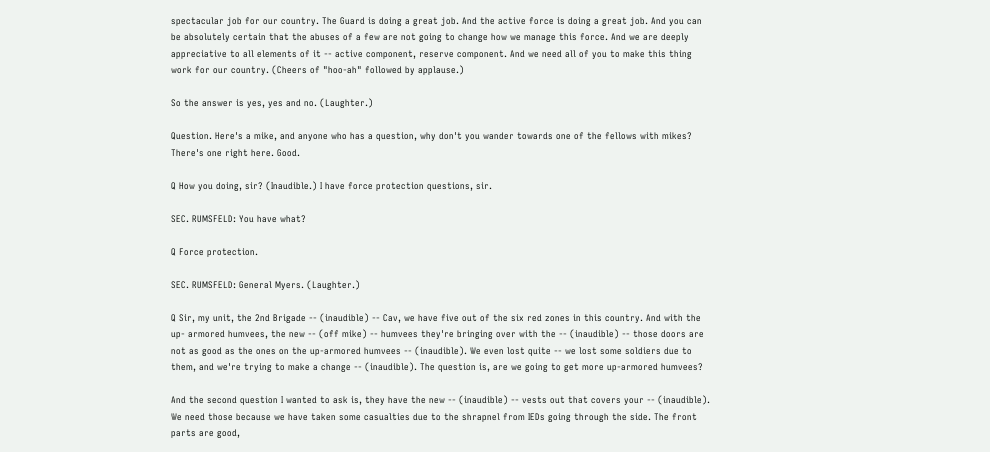spectacular job for our country. The Guard is doing a great job. And the active force is doing a great job. And you can be absolutely certain that the abuses of a few are not going to change how we manage this force. And we are deeply appreciative to all elements of it -- active component, reserve component. And we need all of you to make this thing work for our country. (Cheers of "hoo-ah" followed by applause.)

So the answer is yes, yes and no. (Laughter.)

Question. Here's a mike, and anyone who has a question, why don't you wander towards one of the fellows with mikes? There's one right here. Good.

Q How you doing, sir? (Inaudible.) I have force protection questions, sir.

SEC. RUMSFELD: You have what?

Q Force protection.

SEC. RUMSFELD: General Myers. (Laughter.)

Q Sir, my unit, the 2nd Brigade -- (inaudible) -- Cav, we have five out of the six red zones in this country. And with the up- armored humvees, the new -- (off mike) -- humvees they're bringing over with the -- (inaudible) -- those doors are not as good as the ones on the up-armored humvees -- (inaudible). We even lost quite -- we lost some soldiers due to them, and we're trying to make a change -- (inaudible). The question is, are we going to get more up-armored humvees?

And the second question I wanted to ask is, they have the new -- (inaudible) -- vests out that covers your -- (inaudible). We need those because we have taken some casualties due to the shrapnel from IEDs going through the side. The front parts are good,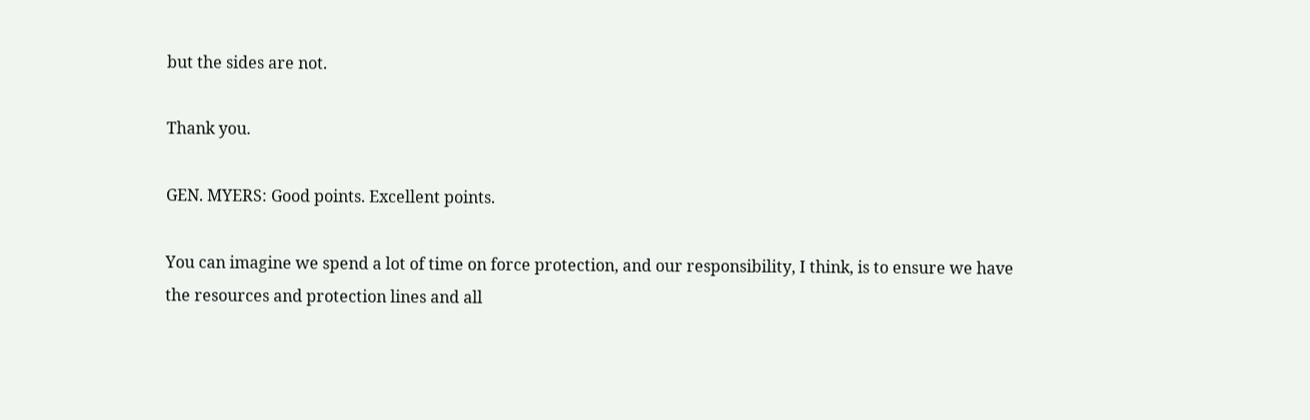but the sides are not.

Thank you.

GEN. MYERS: Good points. Excellent points.

You can imagine we spend a lot of time on force protection, and our responsibility, I think, is to ensure we have the resources and protection lines and all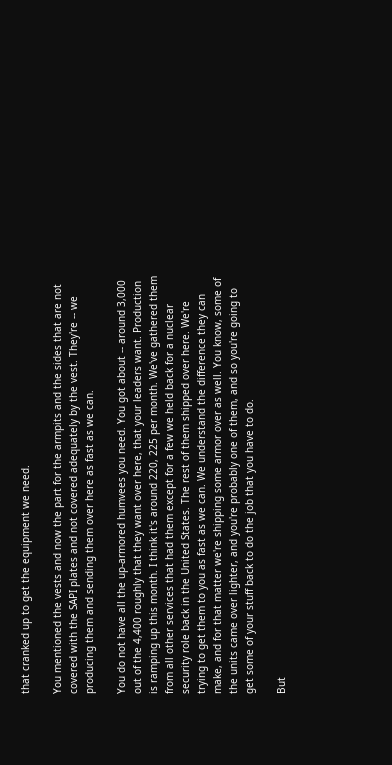that cranked up to get the equipment we need.

You mentioned the vests and now the part for the armpits and the sides that are not covered with the SAPI plates and not covered adequately by the vest. They're -- we producing them and sending them over here as fast as we can.

You do not have all the up-armored humvees you need. You got about -- around 3,000 out of the 4,400 roughly that they want over here, that your leaders want. Production is ramping up this month. I think it's around 220, 225 per month. We've gathered them from all other services that had them except for a few we held back for a nuclear security role back in the United States. The rest of them shipped over here. We're trying to get them to you as fast as we can. We understand the difference they can make, and for that matter we're shipping some armor over as well. You know, some of the units came over lighter, and you're probably one of them, and so you're going to get some of your stuff back to do the job that you have to do.

But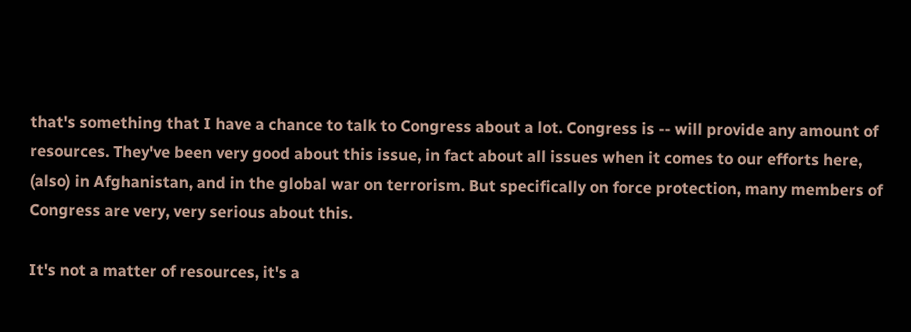that's something that I have a chance to talk to Congress about a lot. Congress is -- will provide any amount of resources. They've been very good about this issue, in fact about all issues when it comes to our efforts here, (also) in Afghanistan, and in the global war on terrorism. But specifically on force protection, many members of Congress are very, very serious about this.

It's not a matter of resources, it's a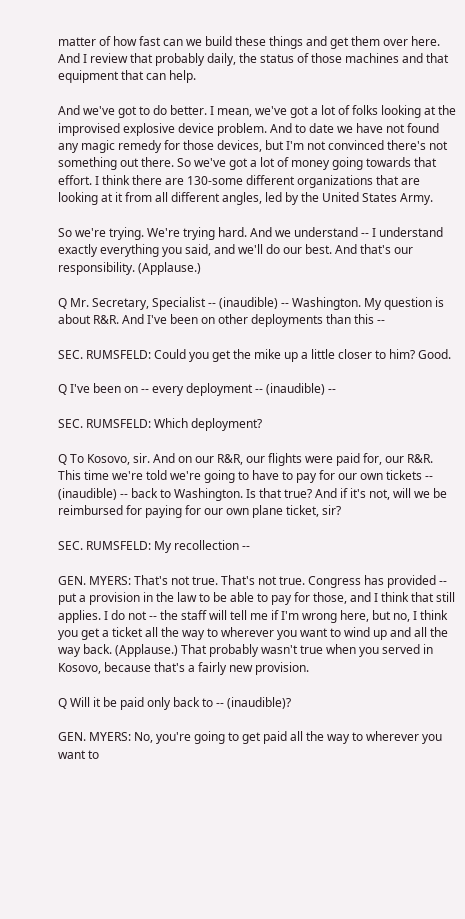matter of how fast can we build these things and get them over here. And I review that probably daily, the status of those machines and that equipment that can help.

And we've got to do better. I mean, we've got a lot of folks looking at the improvised explosive device problem. And to date we have not found any magic remedy for those devices, but I'm not convinced there's not something out there. So we've got a lot of money going towards that effort. I think there are 130-some different organizations that are looking at it from all different angles, led by the United States Army.

So we're trying. We're trying hard. And we understand -- I understand exactly everything you said, and we'll do our best. And that's our responsibility. (Applause.)

Q Mr. Secretary, Specialist -- (inaudible) -- Washington. My question is about R&R. And I've been on other deployments than this --

SEC. RUMSFELD: Could you get the mike up a little closer to him? Good.

Q I've been on -- every deployment -- (inaudible) --

SEC. RUMSFELD: Which deployment?

Q To Kosovo, sir. And on our R&R, our flights were paid for, our R&R. This time we're told we're going to have to pay for our own tickets -- (inaudible) -- back to Washington. Is that true? And if it's not, will we be reimbursed for paying for our own plane ticket, sir?

SEC. RUMSFELD: My recollection --

GEN. MYERS: That's not true. That's not true. Congress has provided -- put a provision in the law to be able to pay for those, and I think that still applies. I do not -- the staff will tell me if I'm wrong here, but no, I think you get a ticket all the way to wherever you want to wind up and all the way back. (Applause.) That probably wasn't true when you served in Kosovo, because that's a fairly new provision.

Q Will it be paid only back to -- (inaudible)?

GEN. MYERS: No, you're going to get paid all the way to wherever you want to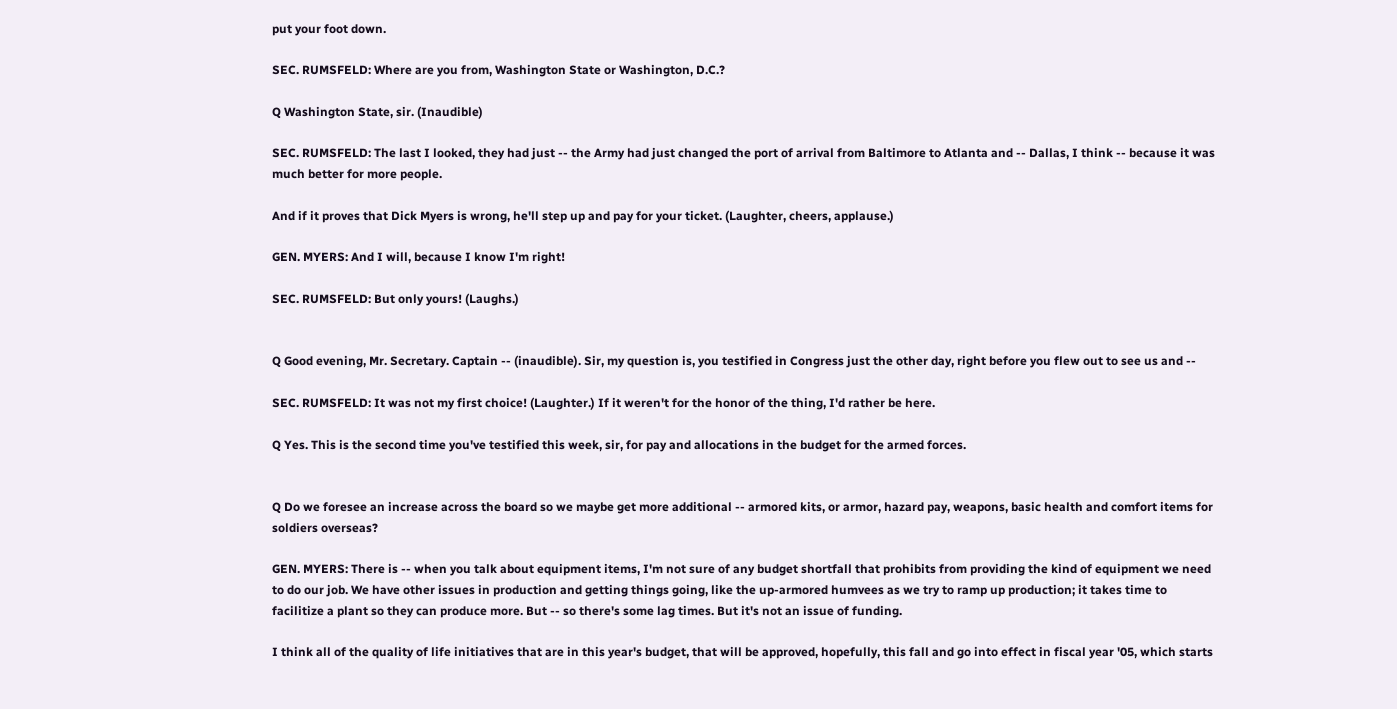put your foot down.

SEC. RUMSFELD: Where are you from, Washington State or Washington, D.C.?

Q Washington State, sir. (Inaudible)

SEC. RUMSFELD: The last I looked, they had just -- the Army had just changed the port of arrival from Baltimore to Atlanta and -- Dallas, I think -- because it was much better for more people.

And if it proves that Dick Myers is wrong, he'll step up and pay for your ticket. (Laughter, cheers, applause.)

GEN. MYERS: And I will, because I know I'm right!

SEC. RUMSFELD: But only yours! (Laughs.)


Q Good evening, Mr. Secretary. Captain -- (inaudible). Sir, my question is, you testified in Congress just the other day, right before you flew out to see us and --

SEC. RUMSFELD: It was not my first choice! (Laughter.) If it weren't for the honor of the thing, I'd rather be here.

Q Yes. This is the second time you've testified this week, sir, for pay and allocations in the budget for the armed forces.


Q Do we foresee an increase across the board so we maybe get more additional -- armored kits, or armor, hazard pay, weapons, basic health and comfort items for soldiers overseas?

GEN. MYERS: There is -- when you talk about equipment items, I'm not sure of any budget shortfall that prohibits from providing the kind of equipment we need to do our job. We have other issues in production and getting things going, like the up-armored humvees as we try to ramp up production; it takes time to facilitize a plant so they can produce more. But -- so there's some lag times. But it's not an issue of funding.

I think all of the quality of life initiatives that are in this year's budget, that will be approved, hopefully, this fall and go into effect in fiscal year '05, which starts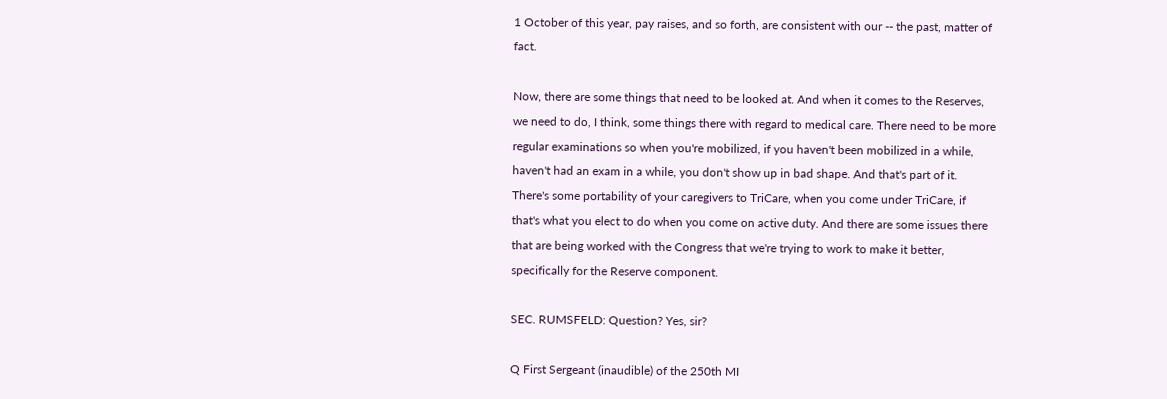1 October of this year, pay raises, and so forth, are consistent with our -- the past, matter of fact.

Now, there are some things that need to be looked at. And when it comes to the Reserves, we need to do, I think, some things there with regard to medical care. There need to be more regular examinations so when you're mobilized, if you haven't been mobilized in a while, haven't had an exam in a while, you don't show up in bad shape. And that's part of it. There's some portability of your caregivers to TriCare, when you come under TriCare, if that's what you elect to do when you come on active duty. And there are some issues there that are being worked with the Congress that we're trying to work to make it better, specifically for the Reserve component.

SEC. RUMSFELD: Question? Yes, sir?

Q First Sergeant (inaudible) of the 250th MI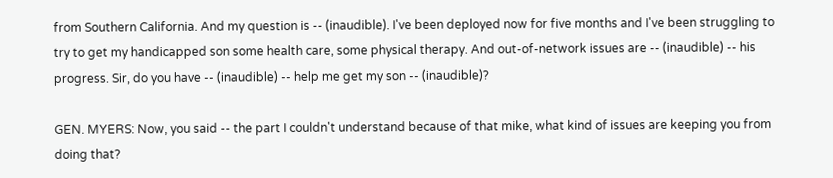from Southern California. And my question is -- (inaudible). I've been deployed now for five months and I've been struggling to try to get my handicapped son some health care, some physical therapy. And out-of-network issues are -- (inaudible) -- his progress. Sir, do you have -- (inaudible) -- help me get my son -- (inaudible)?

GEN. MYERS: Now, you said -- the part I couldn't understand because of that mike, what kind of issues are keeping you from doing that?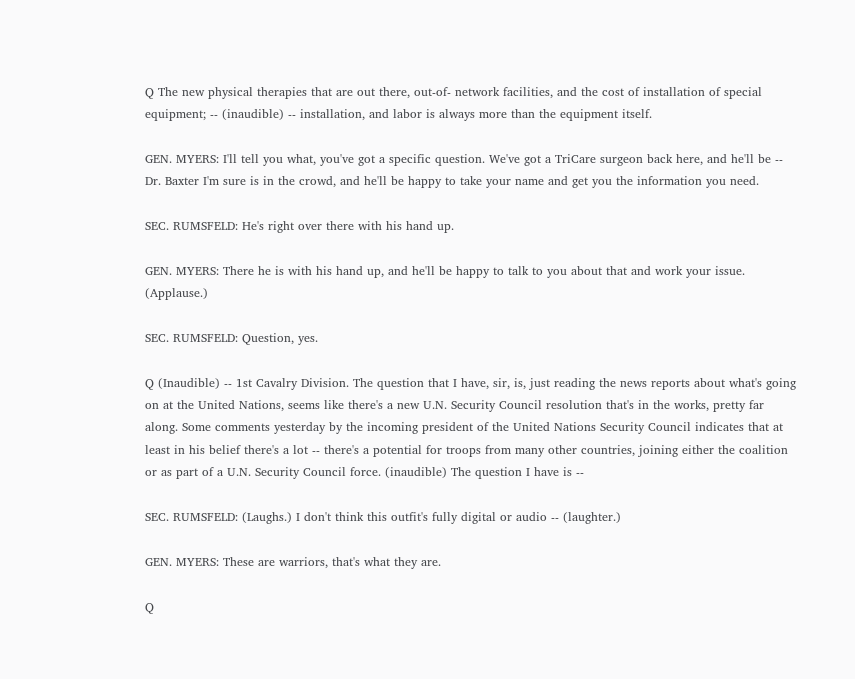Q The new physical therapies that are out there, out-of- network facilities, and the cost of installation of special equipment; -- (inaudible) -- installation, and labor is always more than the equipment itself.

GEN. MYERS: I'll tell you what, you've got a specific question. We've got a TriCare surgeon back here, and he'll be -- Dr. Baxter I'm sure is in the crowd, and he'll be happy to take your name and get you the information you need.

SEC. RUMSFELD: He's right over there with his hand up.

GEN. MYERS: There he is with his hand up, and he'll be happy to talk to you about that and work your issue. (Applause.)

SEC. RUMSFELD: Question, yes.

Q (Inaudible) -- 1st Cavalry Division. The question that I have, sir, is, just reading the news reports about what's going on at the United Nations, seems like there's a new U.N. Security Council resolution that's in the works, pretty far along. Some comments yesterday by the incoming president of the United Nations Security Council indicates that at least in his belief there's a lot -- there's a potential for troops from many other countries, joining either the coalition or as part of a U.N. Security Council force. (inaudible) The question I have is --

SEC. RUMSFELD: (Laughs.) I don't think this outfit's fully digital or audio -- (laughter.)

GEN. MYERS: These are warriors, that's what they are.

Q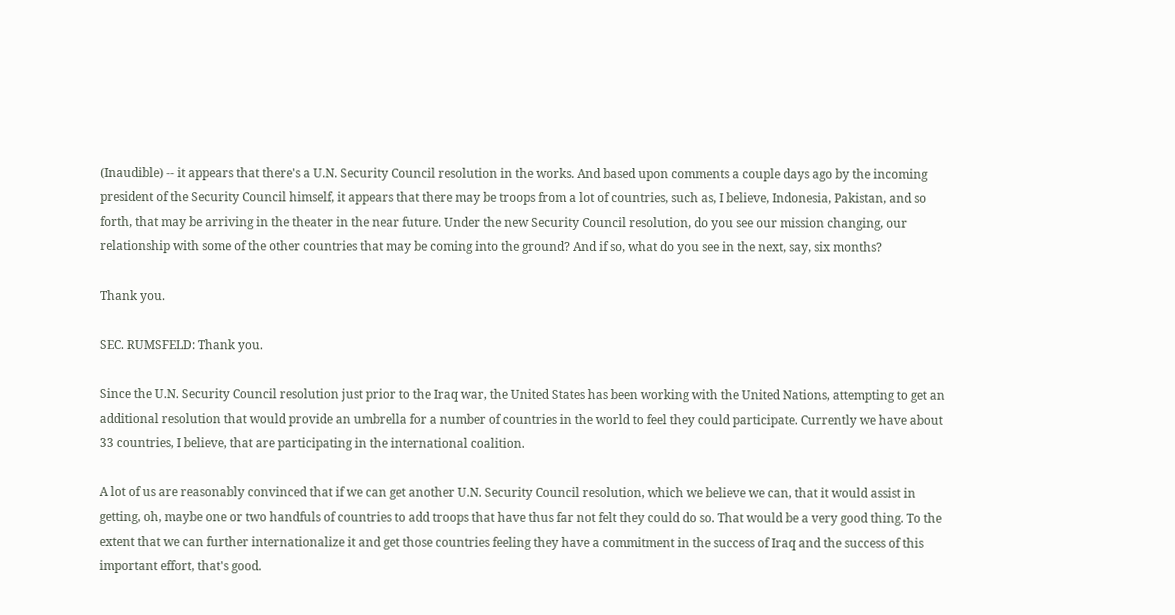(Inaudible) -- it appears that there's a U.N. Security Council resolution in the works. And based upon comments a couple days ago by the incoming president of the Security Council himself, it appears that there may be troops from a lot of countries, such as, I believe, Indonesia, Pakistan, and so forth, that may be arriving in the theater in the near future. Under the new Security Council resolution, do you see our mission changing, our relationship with some of the other countries that may be coming into the ground? And if so, what do you see in the next, say, six months?

Thank you.

SEC. RUMSFELD: Thank you.

Since the U.N. Security Council resolution just prior to the Iraq war, the United States has been working with the United Nations, attempting to get an additional resolution that would provide an umbrella for a number of countries in the world to feel they could participate. Currently we have about 33 countries, I believe, that are participating in the international coalition.

A lot of us are reasonably convinced that if we can get another U.N. Security Council resolution, which we believe we can, that it would assist in getting, oh, maybe one or two handfuls of countries to add troops that have thus far not felt they could do so. That would be a very good thing. To the extent that we can further internationalize it and get those countries feeling they have a commitment in the success of Iraq and the success of this important effort, that's good.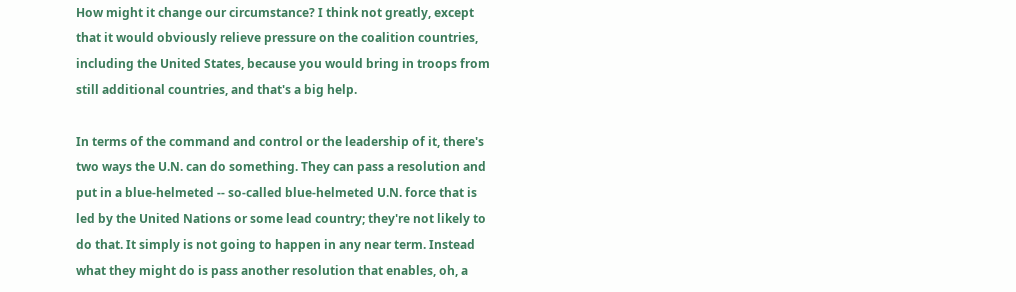How might it change our circumstance? I think not greatly, except that it would obviously relieve pressure on the coalition countries, including the United States, because you would bring in troops from still additional countries, and that's a big help.

In terms of the command and control or the leadership of it, there's two ways the U.N. can do something. They can pass a resolution and put in a blue-helmeted -- so-called blue-helmeted U.N. force that is led by the United Nations or some lead country; they're not likely to do that. It simply is not going to happen in any near term. Instead what they might do is pass another resolution that enables, oh, a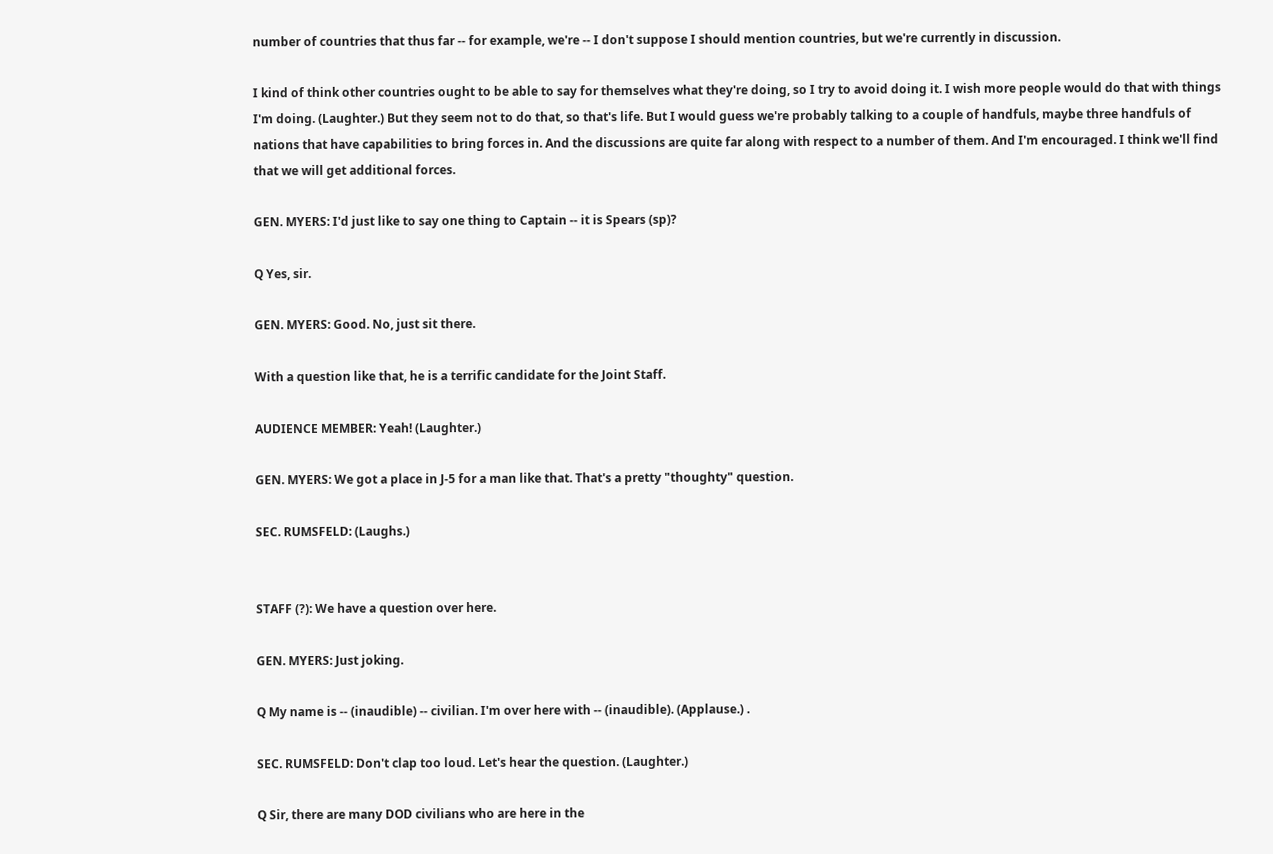number of countries that thus far -- for example, we're -- I don't suppose I should mention countries, but we're currently in discussion.

I kind of think other countries ought to be able to say for themselves what they're doing, so I try to avoid doing it. I wish more people would do that with things I'm doing. (Laughter.) But they seem not to do that, so that's life. But I would guess we're probably talking to a couple of handfuls, maybe three handfuls of nations that have capabilities to bring forces in. And the discussions are quite far along with respect to a number of them. And I'm encouraged. I think we'll find that we will get additional forces.

GEN. MYERS: I'd just like to say one thing to Captain -- it is Spears (sp)?

Q Yes, sir.

GEN. MYERS: Good. No, just sit there.

With a question like that, he is a terrific candidate for the Joint Staff.

AUDIENCE MEMBER: Yeah! (Laughter.)

GEN. MYERS: We got a place in J-5 for a man like that. That's a pretty "thoughty" question.

SEC. RUMSFELD: (Laughs.)


STAFF (?): We have a question over here.

GEN. MYERS: Just joking.

Q My name is -- (inaudible) -- civilian. I'm over here with -- (inaudible). (Applause.) .

SEC. RUMSFELD: Don't clap too loud. Let's hear the question. (Laughter.)

Q Sir, there are many DOD civilians who are here in the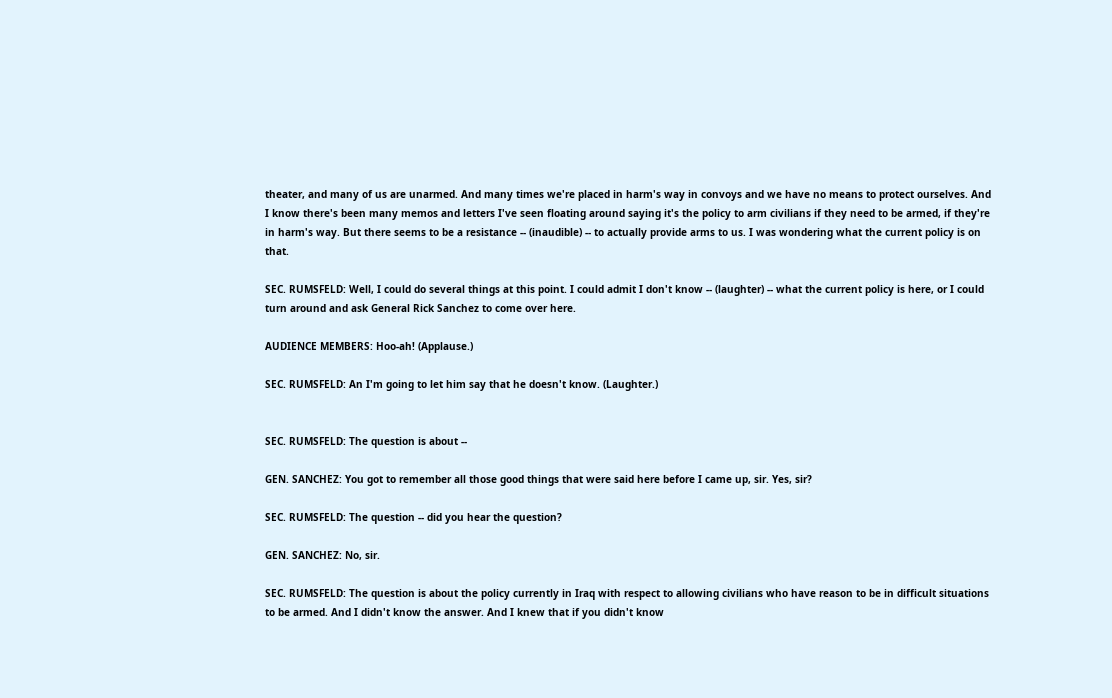theater, and many of us are unarmed. And many times we're placed in harm's way in convoys and we have no means to protect ourselves. And I know there's been many memos and letters I've seen floating around saying it's the policy to arm civilians if they need to be armed, if they're in harm's way. But there seems to be a resistance -- (inaudible) -- to actually provide arms to us. I was wondering what the current policy is on that.

SEC. RUMSFELD: Well, I could do several things at this point. I could admit I don't know -- (laughter) -- what the current policy is here, or I could turn around and ask General Rick Sanchez to come over here.

AUDIENCE MEMBERS: Hoo-ah! (Applause.)

SEC. RUMSFELD: An I'm going to let him say that he doesn't know. (Laughter.)


SEC. RUMSFELD: The question is about --

GEN. SANCHEZ: You got to remember all those good things that were said here before I came up, sir. Yes, sir?

SEC. RUMSFELD: The question -- did you hear the question?

GEN. SANCHEZ: No, sir.

SEC. RUMSFELD: The question is about the policy currently in Iraq with respect to allowing civilians who have reason to be in difficult situations to be armed. And I didn't know the answer. And I knew that if you didn't know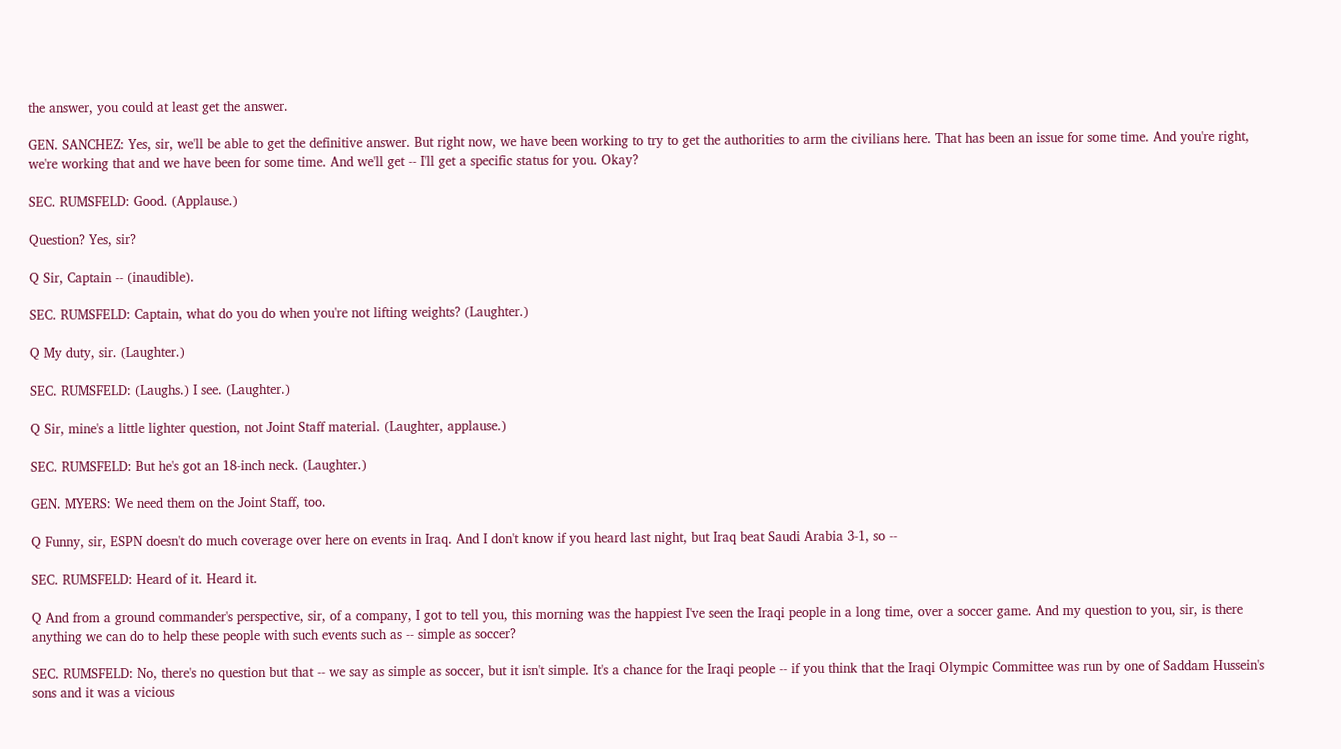the answer, you could at least get the answer.

GEN. SANCHEZ: Yes, sir, we'll be able to get the definitive answer. But right now, we have been working to try to get the authorities to arm the civilians here. That has been an issue for some time. And you're right, we're working that and we have been for some time. And we'll get -- I'll get a specific status for you. Okay?

SEC. RUMSFELD: Good. (Applause.)

Question? Yes, sir?

Q Sir, Captain -- (inaudible).

SEC. RUMSFELD: Captain, what do you do when you're not lifting weights? (Laughter.)

Q My duty, sir. (Laughter.)

SEC. RUMSFELD: (Laughs.) I see. (Laughter.)

Q Sir, mine's a little lighter question, not Joint Staff material. (Laughter, applause.)

SEC. RUMSFELD: But he's got an 18-inch neck. (Laughter.)

GEN. MYERS: We need them on the Joint Staff, too.

Q Funny, sir, ESPN doesn't do much coverage over here on events in Iraq. And I don't know if you heard last night, but Iraq beat Saudi Arabia 3-1, so --

SEC. RUMSFELD: Heard of it. Heard it.

Q And from a ground commander's perspective, sir, of a company, I got to tell you, this morning was the happiest I've seen the Iraqi people in a long time, over a soccer game. And my question to you, sir, is there anything we can do to help these people with such events such as -- simple as soccer?

SEC. RUMSFELD: No, there's no question but that -- we say as simple as soccer, but it isn't simple. It's a chance for the Iraqi people -- if you think that the Iraqi Olympic Committee was run by one of Saddam Hussein's sons and it was a vicious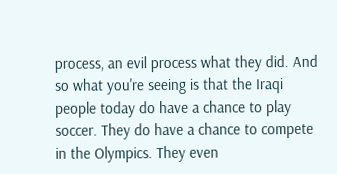process, an evil process what they did. And so what you're seeing is that the Iraqi people today do have a chance to play soccer. They do have a chance to compete in the Olympics. They even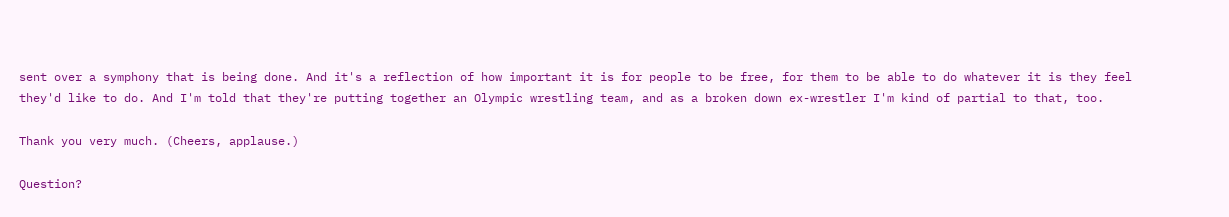sent over a symphony that is being done. And it's a reflection of how important it is for people to be free, for them to be able to do whatever it is they feel they'd like to do. And I'm told that they're putting together an Olympic wrestling team, and as a broken down ex-wrestler I'm kind of partial to that, too.

Thank you very much. (Cheers, applause.)

Question?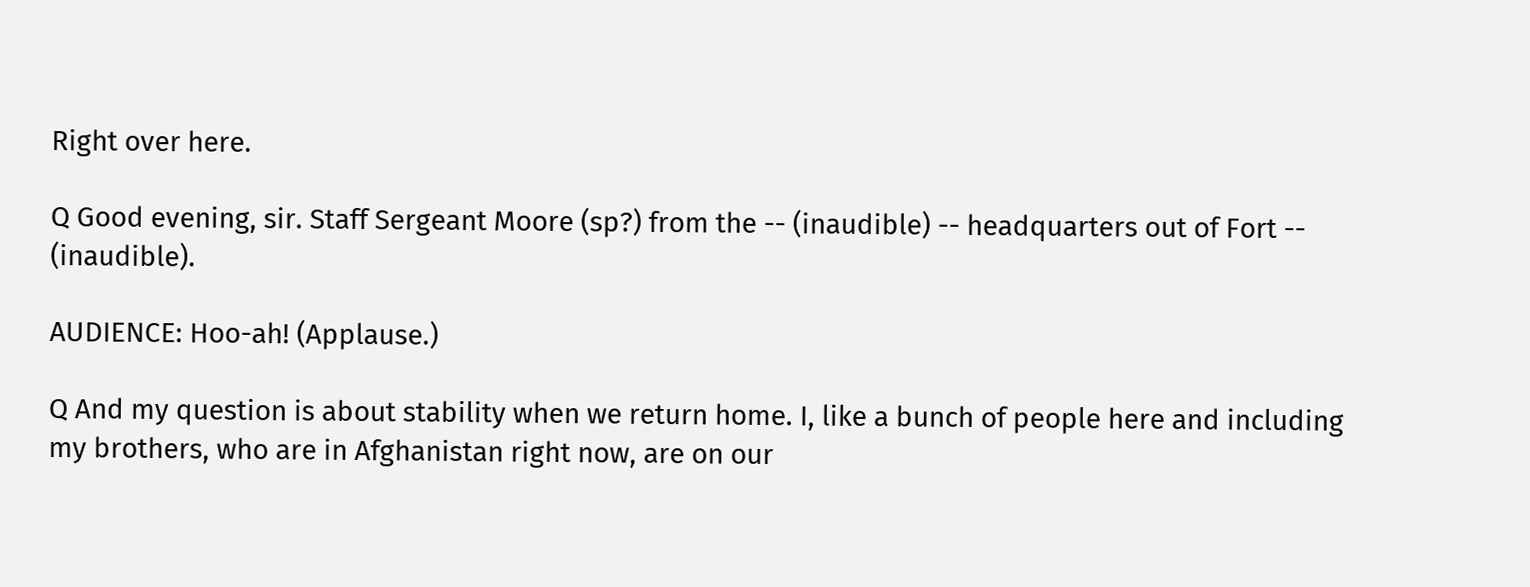Right over here.

Q Good evening, sir. Staff Sergeant Moore (sp?) from the -- (inaudible) -- headquarters out of Fort -- (inaudible).

AUDIENCE: Hoo-ah! (Applause.)

Q And my question is about stability when we return home. I, like a bunch of people here and including my brothers, who are in Afghanistan right now, are on our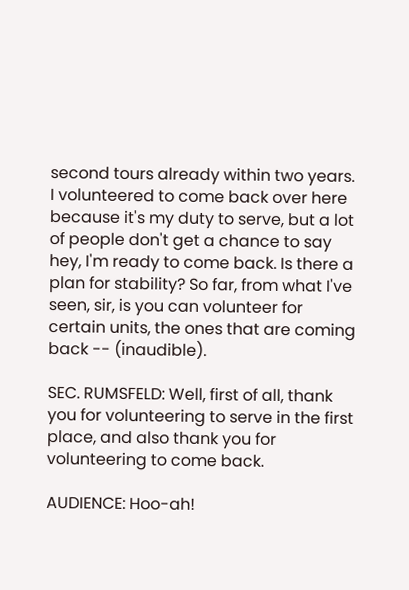second tours already within two years. I volunteered to come back over here because it's my duty to serve, but a lot of people don't get a chance to say hey, I'm ready to come back. Is there a plan for stability? So far, from what I've seen, sir, is you can volunteer for certain units, the ones that are coming back -- (inaudible).

SEC. RUMSFELD: Well, first of all, thank you for volunteering to serve in the first place, and also thank you for volunteering to come back.

AUDIENCE: Hoo-ah!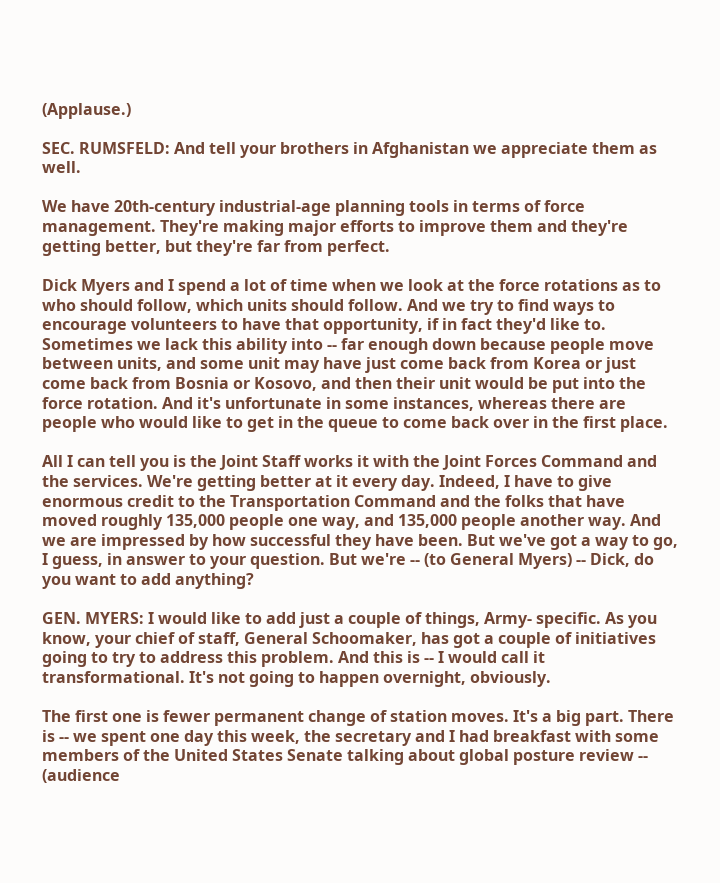(Applause.)

SEC. RUMSFELD: And tell your brothers in Afghanistan we appreciate them as well.

We have 20th-century industrial-age planning tools in terms of force management. They're making major efforts to improve them and they're getting better, but they're far from perfect.

Dick Myers and I spend a lot of time when we look at the force rotations as to who should follow, which units should follow. And we try to find ways to encourage volunteers to have that opportunity, if in fact they'd like to. Sometimes we lack this ability into -- far enough down because people move between units, and some unit may have just come back from Korea or just come back from Bosnia or Kosovo, and then their unit would be put into the force rotation. And it's unfortunate in some instances, whereas there are people who would like to get in the queue to come back over in the first place.

All I can tell you is the Joint Staff works it with the Joint Forces Command and the services. We're getting better at it every day. Indeed, I have to give enormous credit to the Transportation Command and the folks that have moved roughly 135,000 people one way, and 135,000 people another way. And we are impressed by how successful they have been. But we've got a way to go, I guess, in answer to your question. But we're -- (to General Myers) -- Dick, do you want to add anything?

GEN. MYERS: I would like to add just a couple of things, Army- specific. As you know, your chief of staff, General Schoomaker, has got a couple of initiatives going to try to address this problem. And this is -- I would call it transformational. It's not going to happen overnight, obviously.

The first one is fewer permanent change of station moves. It's a big part. There is -- we spent one day this week, the secretary and I had breakfast with some members of the United States Senate talking about global posture review -- (audience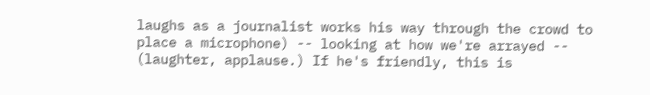laughs as a journalist works his way through the crowd to place a microphone) -- looking at how we're arrayed -- (laughter, applause.) If he's friendly, this is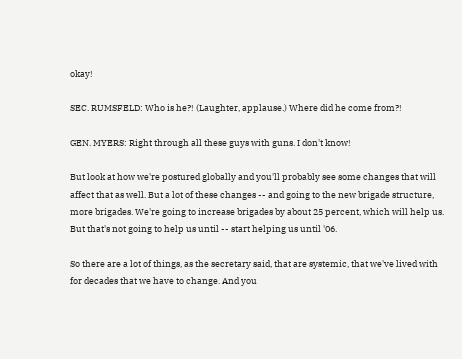okay!

SEC. RUMSFELD: Who is he?! (Laughter, applause.) Where did he come from?!

GEN. MYERS: Right through all these guys with guns. I don't know!

But look at how we're postured globally and you'll probably see some changes that will affect that as well. But a lot of these changes -- and going to the new brigade structure, more brigades. We're going to increase brigades by about 25 percent, which will help us. But that's not going to help us until -- start helping us until '06.

So there are a lot of things, as the secretary said, that are systemic, that we've lived with for decades that we have to change. And you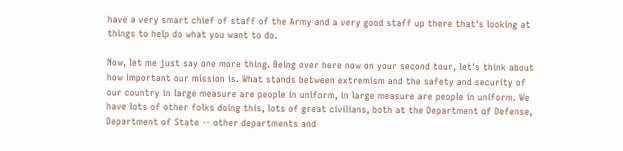have a very smart chief of staff of the Army and a very good staff up there that's looking at things to help do what you want to do.

Now, let me just say one more thing. Being over here now on your second tour, let's think about how important our mission is. What stands between extremism and the safety and security of our country in large measure are people in uniform, in large measure are people in uniform. We have lots of other folks doing this, lots of great civilians, both at the Department of Defense, Department of State -- other departments and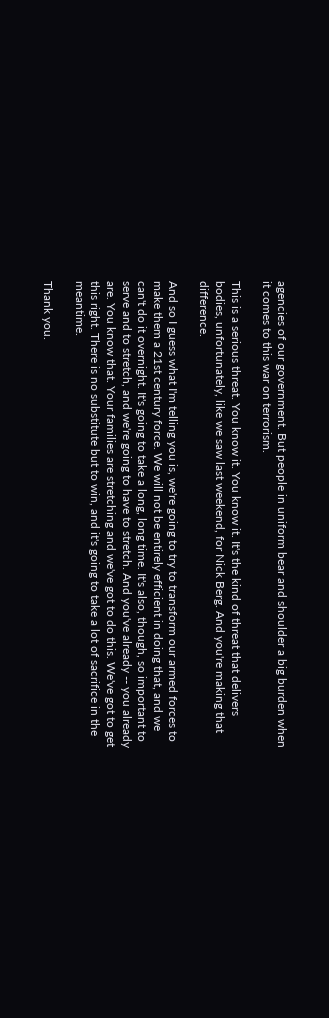agencies of our government. But people in uniform bear and shoulder a big burden when it comes to this war on terrorism.

This is a serious threat. You know it. You know it. It's the kind of threat that delivers bodies, unfortunately, like we saw last weekend, for Nick Berg. And you're making that difference.

And so I guess what I'm telling you is, we're going to try to transform our armed forces to make them a 21st century force. We will not be entirely efficient in doing that, and we can't do it overnight. It's going to take a long, long time. It's also, though, so important to serve and to stretch, and we're going to have to stretch. And you've already -- you already are. You know that. Your families are stretching and we've got to do this. We've got to get this right. There is no substitute but to win, and it's going to take a lot of sacrifice in the meantime.

Thank you.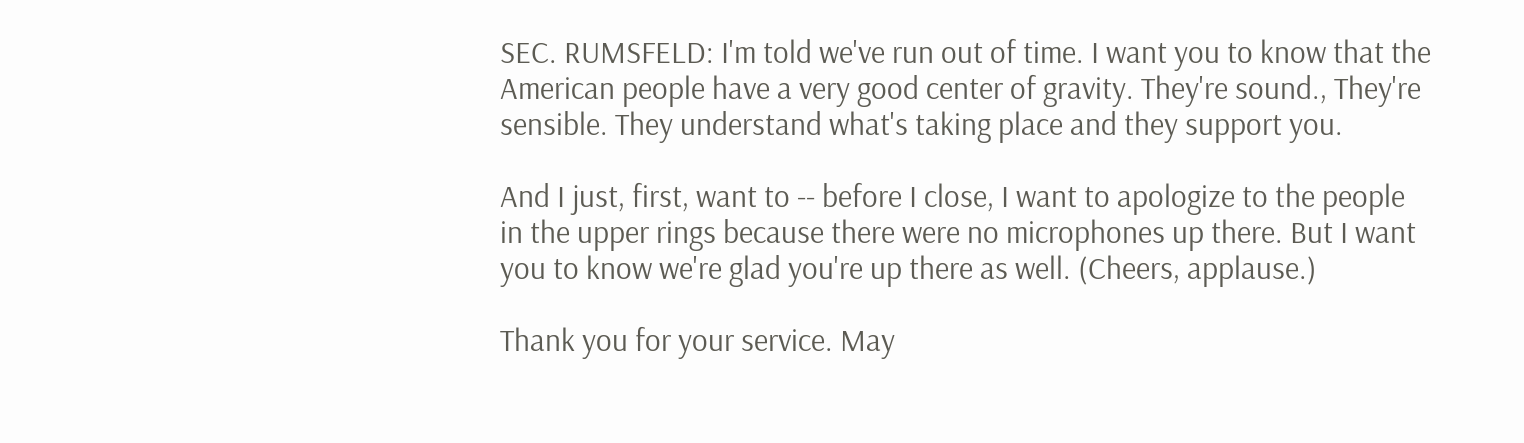SEC. RUMSFELD: I'm told we've run out of time. I want you to know that the American people have a very good center of gravity. They're sound., They're sensible. They understand what's taking place and they support you.

And I just, first, want to -- before I close, I want to apologize to the people in the upper rings because there were no microphones up there. But I want you to know we're glad you're up there as well. (Cheers, applause.)

Thank you for your service. May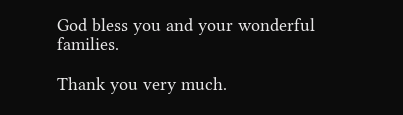God bless you and your wonderful families.

Thank you very much.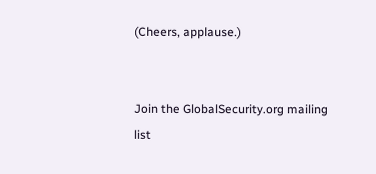(Cheers, applause.)


Join the GlobalSecurity.org mailing list